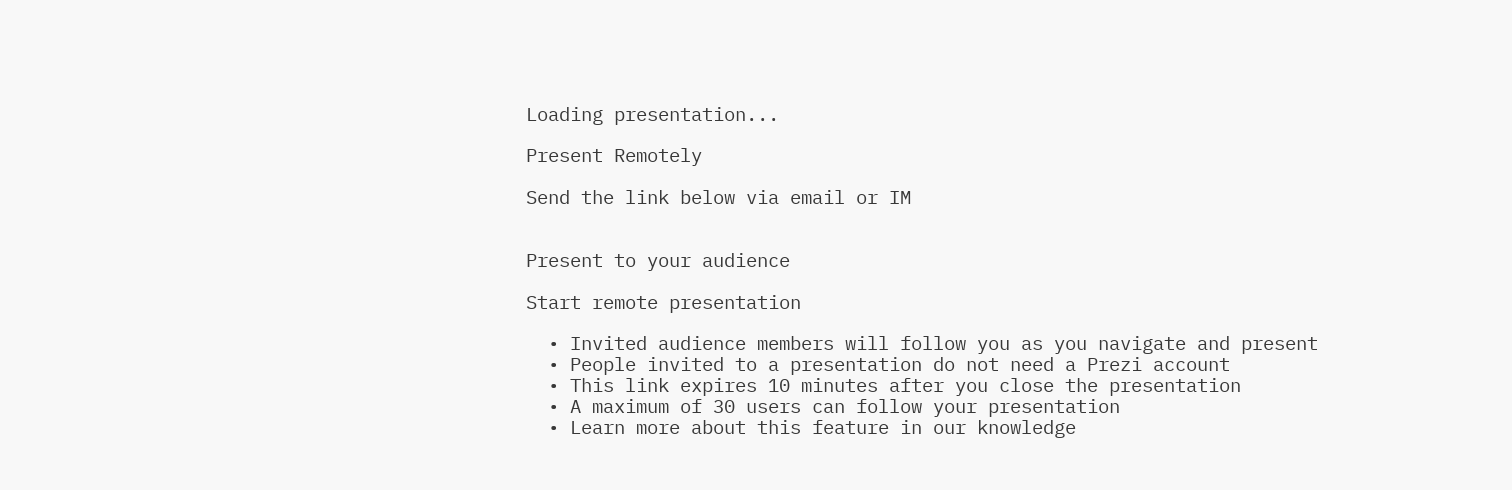Loading presentation...

Present Remotely

Send the link below via email or IM


Present to your audience

Start remote presentation

  • Invited audience members will follow you as you navigate and present
  • People invited to a presentation do not need a Prezi account
  • This link expires 10 minutes after you close the presentation
  • A maximum of 30 users can follow your presentation
  • Learn more about this feature in our knowledge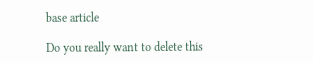base article

Do you really want to delete this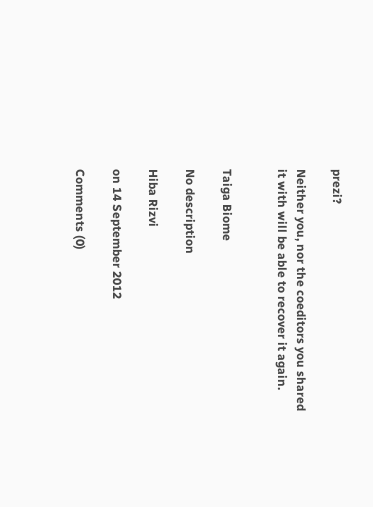prezi?

Neither you, nor the coeditors you shared it with will be able to recover it again.


Taiga Biome

No description

Hiba Rizvi

on 14 September 2012

Comments (0)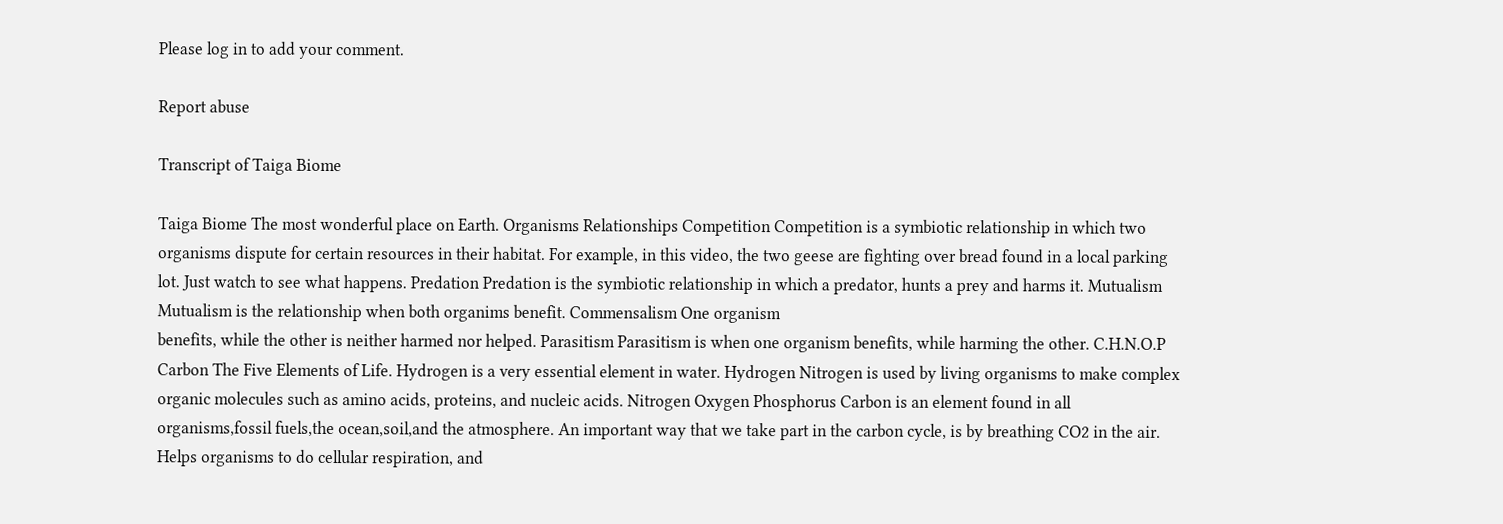Please log in to add your comment.

Report abuse

Transcript of Taiga Biome

Taiga Biome The most wonderful place on Earth. Organisms Relationships Competition Competition is a symbiotic relationship in which two organisms dispute for certain resources in their habitat. For example, in this video, the two geese are fighting over bread found in a local parking lot. Just watch to see what happens. Predation Predation is the symbiotic relationship in which a predator, hunts a prey and harms it. Mutualism Mutualism is the relationship when both organims benefit. Commensalism One organism
benefits, while the other is neither harmed nor helped. Parasitism Parasitism is when one organism benefits, while harming the other. C.H.N.O.P Carbon The Five Elements of Life. Hydrogen is a very essential element in water. Hydrogen Nitrogen is used by living organisms to make complex organic molecules such as amino acids, proteins, and nucleic acids. Nitrogen Oxygen Phosphorus Carbon is an element found in all organisms,fossil fuels,the ocean,soil,and the atmosphere. An important way that we take part in the carbon cycle, is by breathing CO2 in the air. Helps organisms to do cellular respiration, and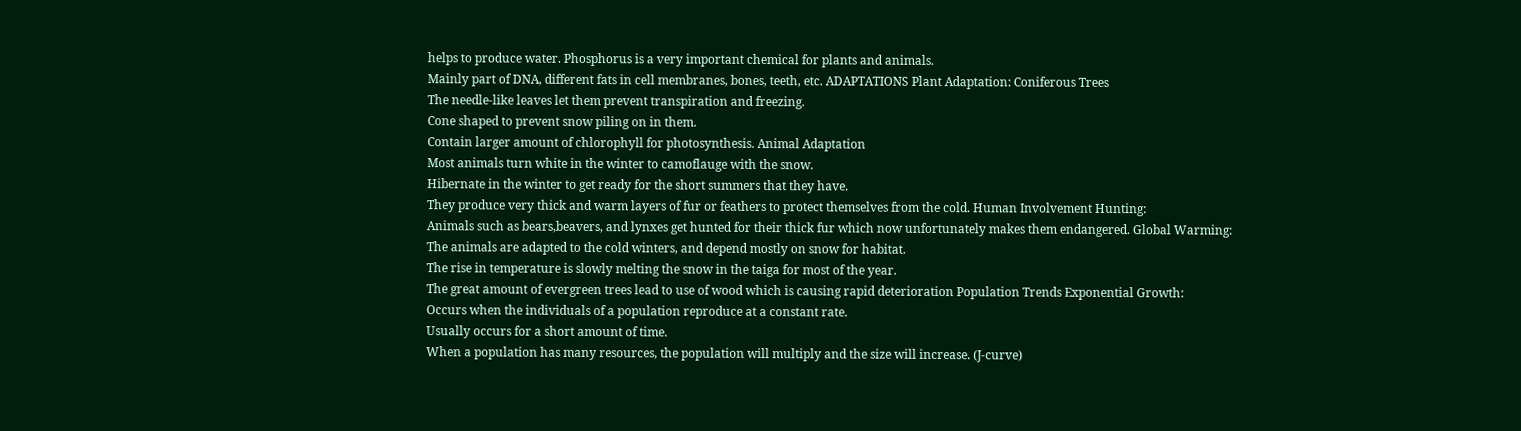helps to produce water. Phosphorus is a very important chemical for plants and animals.
Mainly part of DNA, different fats in cell membranes, bones, teeth, etc. ADAPTATIONS Plant Adaptation: Coniferous Trees
The needle-like leaves let them prevent transpiration and freezing.
Cone shaped to prevent snow piling on in them.
Contain larger amount of chlorophyll for photosynthesis. Animal Adaptation
Most animals turn white in the winter to camoflauge with the snow.
Hibernate in the winter to get ready for the short summers that they have.
They produce very thick and warm layers of fur or feathers to protect themselves from the cold. Human Involvement Hunting:
Animals such as bears,beavers, and lynxes get hunted for their thick fur which now unfortunately makes them endangered. Global Warming:
The animals are adapted to the cold winters, and depend mostly on snow for habitat.
The rise in temperature is slowly melting the snow in the taiga for most of the year.
The great amount of evergreen trees lead to use of wood which is causing rapid deterioration Population Trends Exponential Growth:
Occurs when the individuals of a population reproduce at a constant rate.
Usually occurs for a short amount of time.
When a population has many resources, the population will multiply and the size will increase. (J-curve)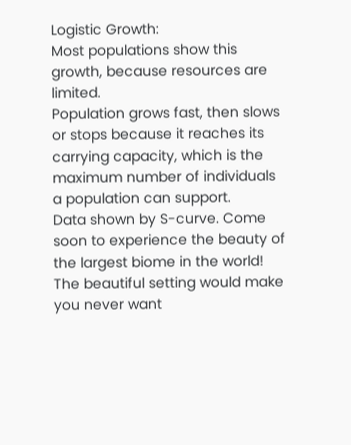Logistic Growth:
Most populations show this growth, because resources are limited.
Population grows fast, then slows or stops because it reaches its carrying capacity, which is the maximum number of individuals a population can support.
Data shown by S-curve. Come soon to experience the beauty of the largest biome in the world! The beautiful setting would make you never want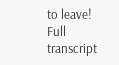to leave!
Full transcript